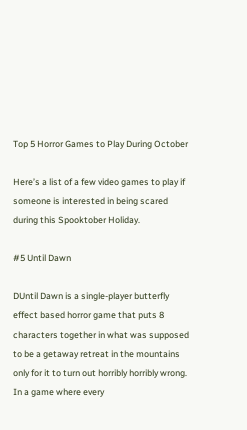Top 5 Horror Games to Play During October

Here’s a list of a few video games to play if someone is interested in being scared during this Spooktober Holiday.

#5 Until Dawn

DUntil Dawn is a single-player butterfly effect based horror game that puts 8 characters together in what was supposed to be a getaway retreat in the mountains only for it to turn out horribly horribly wrong. In a game where every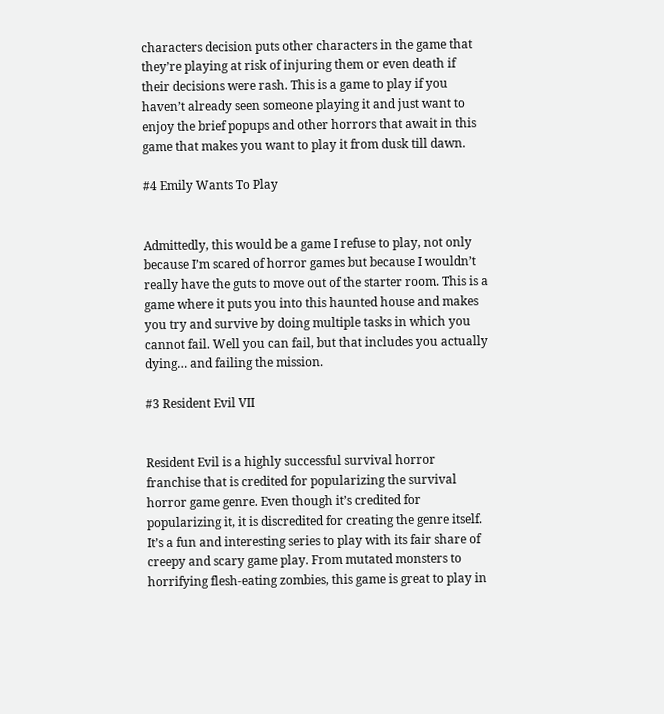characters decision puts other characters in the game that they’re playing at risk of injuring them or even death if their decisions were rash. This is a game to play if you haven’t already seen someone playing it and just want to enjoy the brief popups and other horrors that await in this game that makes you want to play it from dusk till dawn.

#4 Emily Wants To Play


Admittedly, this would be a game I refuse to play, not only because I’m scared of horror games but because I wouldn’t really have the guts to move out of the starter room. This is a game where it puts you into this haunted house and makes you try and survive by doing multiple tasks in which you cannot fail. Well you can fail, but that includes you actually dying… and failing the mission.

#3 Resident Evil VII


Resident Evil is a highly successful survival horror franchise that is credited for popularizing the survival horror game genre. Even though it’s credited for popularizing it, it is discredited for creating the genre itself. It’s a fun and interesting series to play with its fair share of creepy and scary game play. From mutated monsters to horrifying flesh-eating zombies, this game is great to play in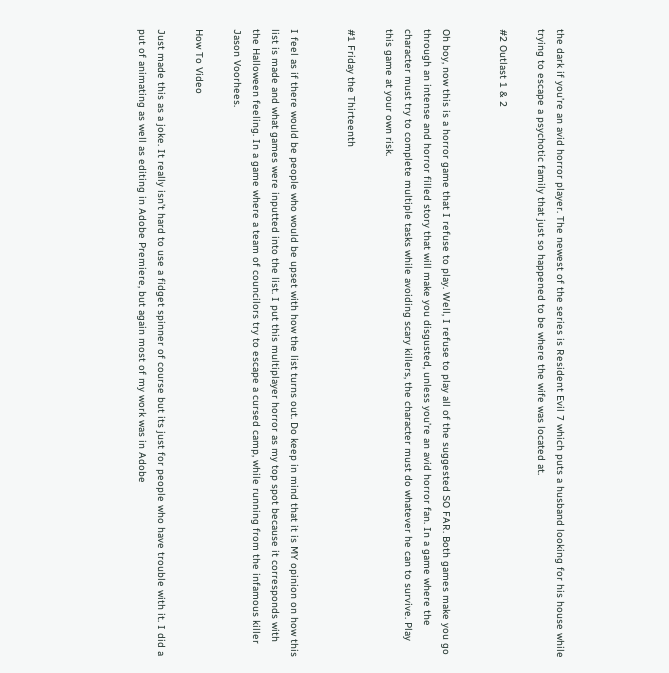the dark if you’re an avid horror player. The newest of the series is Resident Evil 7 which puts a husband looking for his house while trying to escape a psychotic family that just so happened to be where the wife was located at.

#2 Outlast 1 & 2


Oh boy, now this is a horror game that I refuse to play. Well, I refuse to play all of the suggested SO FAR. Both games make you go through an intense and horror filled story that will make you disgusted, unless you’re an avid horror fan. In a game where the character must try to complete multiple tasks while avoiding scary killers, the character must do whatever he can to survive. Play this game at your own risk.

#1 Friday the Thirteenth


I feel as if there would be people who would be upset with how the list turns out. Do keep in mind that it is MY opinion on how this list is made and what games were inputted into the list. I put this multiplayer horror as my top spot because it corresponds with the Halloween feeling. In a game where a team of councilors try to escape a cursed camp, while running from the infamous killer Jason Voorhees.

How To Video

Just made this as a joke. It really isn’t hard to use a fidget spinner of course but its just for people who have trouble with it. I did a put of animating as well as editing in Adobe Premiere, but again most of my work was in Adobe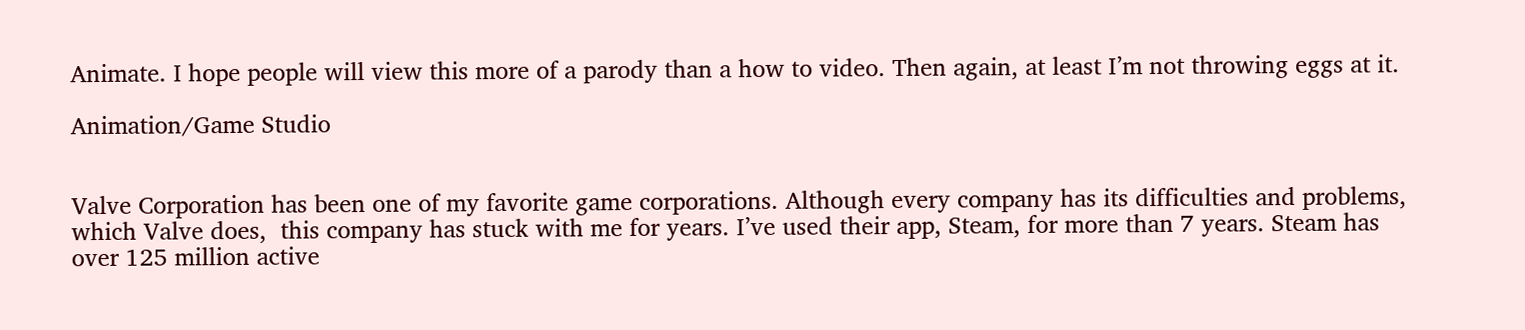Animate. I hope people will view this more of a parody than a how to video. Then again, at least I’m not throwing eggs at it.

Animation/Game Studio


Valve Corporation has been one of my favorite game corporations. Although every company has its difficulties and problems, which Valve does,  this company has stuck with me for years. I’ve used their app, Steam, for more than 7 years. Steam has over 125 million active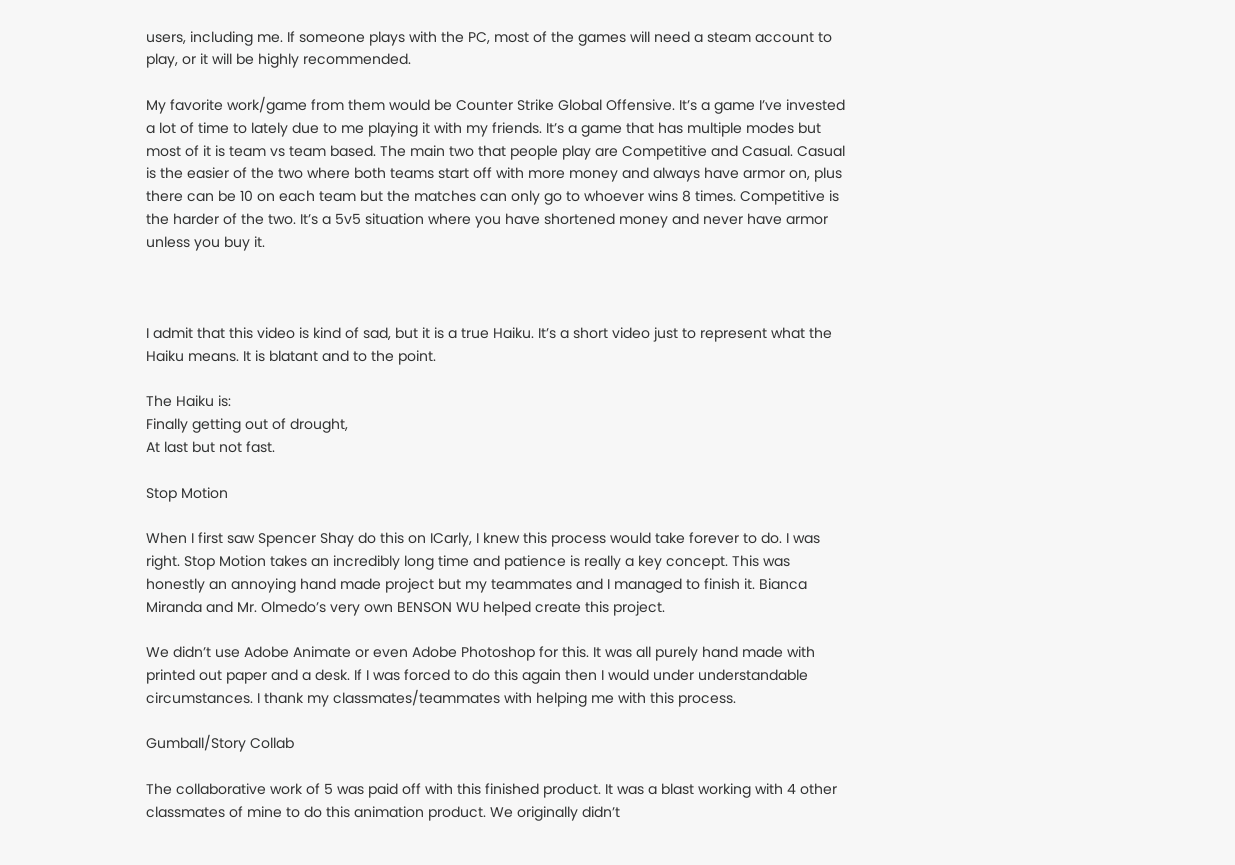users, including me. If someone plays with the PC, most of the games will need a steam account to play, or it will be highly recommended.

My favorite work/game from them would be Counter Strike Global Offensive. It’s a game I’ve invested a lot of time to lately due to me playing it with my friends. It’s a game that has multiple modes but most of it is team vs team based. The main two that people play are Competitive and Casual. Casual is the easier of the two where both teams start off with more money and always have armor on, plus there can be 10 on each team but the matches can only go to whoever wins 8 times. Competitive is the harder of the two. It’s a 5v5 situation where you have shortened money and never have armor unless you buy it.



I admit that this video is kind of sad, but it is a true Haiku. It’s a short video just to represent what the Haiku means. It is blatant and to the point.

The Haiku is:
Finally getting out of drought,
At last but not fast.

Stop Motion

When I first saw Spencer Shay do this on ICarly, I knew this process would take forever to do. I was right. Stop Motion takes an incredibly long time and patience is really a key concept. This was honestly an annoying hand made project but my teammates and I managed to finish it. Bianca Miranda and Mr. Olmedo’s very own BENSON WU helped create this project.

We didn’t use Adobe Animate or even Adobe Photoshop for this. It was all purely hand made with printed out paper and a desk. If I was forced to do this again then I would under understandable circumstances. I thank my classmates/teammates with helping me with this process.

Gumball/Story Collab

The collaborative work of 5 was paid off with this finished product. It was a blast working with 4 other classmates of mine to do this animation product. We originally didn’t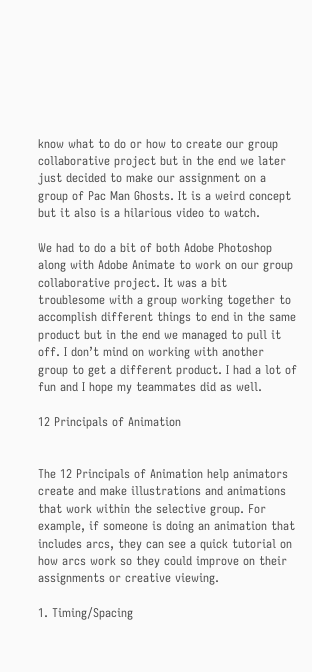know what to do or how to create our group collaborative project but in the end we later just decided to make our assignment on a group of Pac Man Ghosts. It is a weird concept but it also is a hilarious video to watch.

We had to do a bit of both Adobe Photoshop along with Adobe Animate to work on our group collaborative project. It was a bit troublesome with a group working together to accomplish different things to end in the same product but in the end we managed to pull it off. I don’t mind on working with another group to get a different product. I had a lot of fun and I hope my teammates did as well.

12 Principals of Animation


The 12 Principals of Animation help animators create and make illustrations and animations that work within the selective group. For example, if someone is doing an animation that includes arcs, they can see a quick tutorial on how arcs work so they could improve on their assignments or creative viewing.

1. Timing/Spacing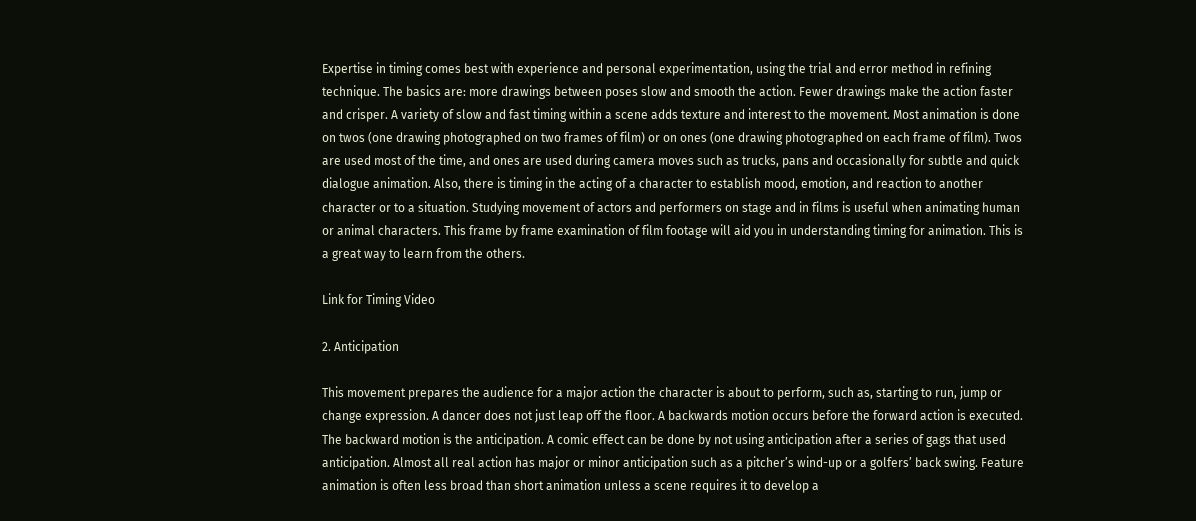Expertise in timing comes best with experience and personal experimentation, using the trial and error method in refining technique. The basics are: more drawings between poses slow and smooth the action. Fewer drawings make the action faster and crisper. A variety of slow and fast timing within a scene adds texture and interest to the movement. Most animation is done on twos (one drawing photographed on two frames of film) or on ones (one drawing photographed on each frame of film). Twos are used most of the time, and ones are used during camera moves such as trucks, pans and occasionally for subtle and quick dialogue animation. Also, there is timing in the acting of a character to establish mood, emotion, and reaction to another character or to a situation. Studying movement of actors and performers on stage and in films is useful when animating human or animal characters. This frame by frame examination of film footage will aid you in understanding timing for animation. This is a great way to learn from the others.

Link for Timing Video

2. Anticipation

This movement prepares the audience for a major action the character is about to perform, such as, starting to run, jump or change expression. A dancer does not just leap off the floor. A backwards motion occurs before the forward action is executed. The backward motion is the anticipation. A comic effect can be done by not using anticipation after a series of gags that used anticipation. Almost all real action has major or minor anticipation such as a pitcher’s wind-up or a golfers’ back swing. Feature animation is often less broad than short animation unless a scene requires it to develop a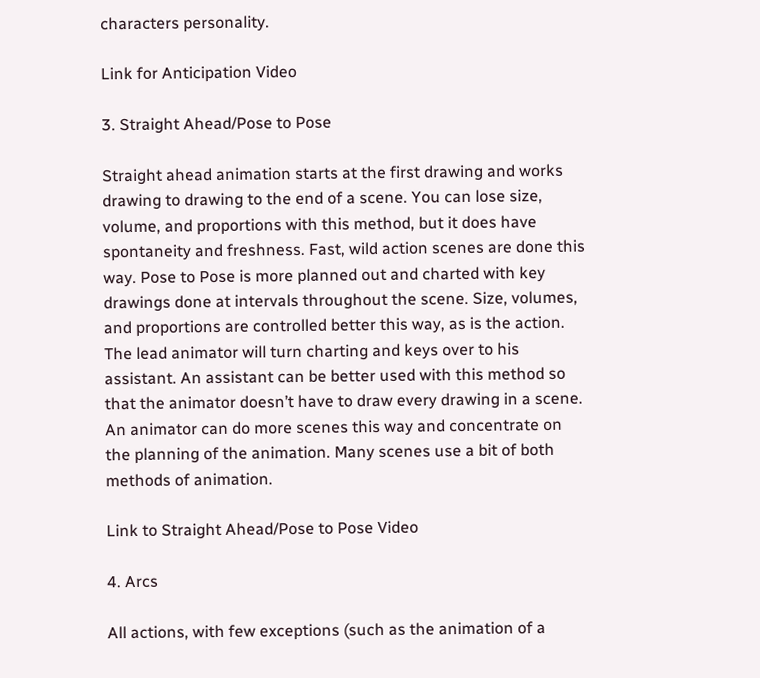characters personality.

Link for Anticipation Video

3. Straight Ahead/Pose to Pose

Straight ahead animation starts at the first drawing and works drawing to drawing to the end of a scene. You can lose size, volume, and proportions with this method, but it does have spontaneity and freshness. Fast, wild action scenes are done this way. Pose to Pose is more planned out and charted with key drawings done at intervals throughout the scene. Size, volumes, and proportions are controlled better this way, as is the action. The lead animator will turn charting and keys over to his assistant. An assistant can be better used with this method so that the animator doesn’t have to draw every drawing in a scene. An animator can do more scenes this way and concentrate on the planning of the animation. Many scenes use a bit of both methods of animation.

Link to Straight Ahead/Pose to Pose Video

4. Arcs

All actions, with few exceptions (such as the animation of a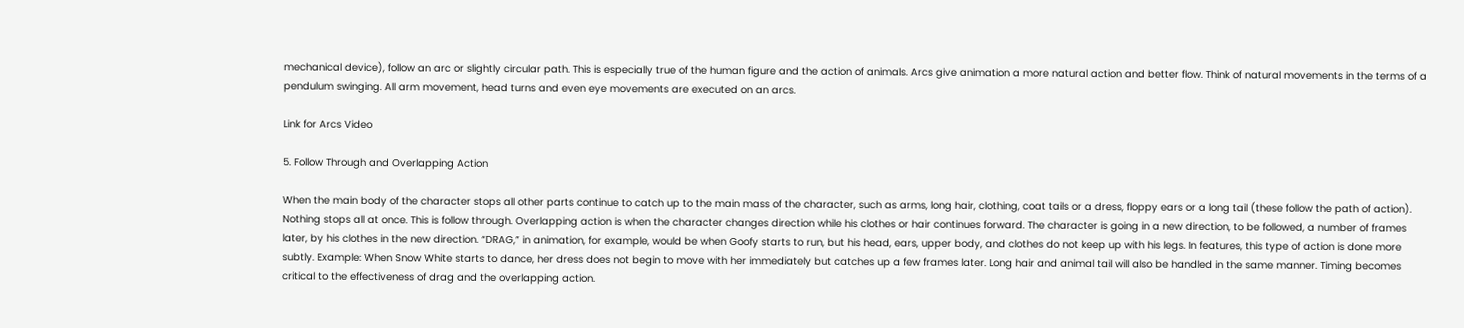mechanical device), follow an arc or slightly circular path. This is especially true of the human figure and the action of animals. Arcs give animation a more natural action and better flow. Think of natural movements in the terms of a pendulum swinging. All arm movement, head turns and even eye movements are executed on an arcs.

Link for Arcs Video

5. Follow Through and Overlapping Action

When the main body of the character stops all other parts continue to catch up to the main mass of the character, such as arms, long hair, clothing, coat tails or a dress, floppy ears or a long tail (these follow the path of action). Nothing stops all at once. This is follow through. Overlapping action is when the character changes direction while his clothes or hair continues forward. The character is going in a new direction, to be followed, a number of frames later, by his clothes in the new direction. “DRAG,” in animation, for example, would be when Goofy starts to run, but his head, ears, upper body, and clothes do not keep up with his legs. In features, this type of action is done more subtly. Example: When Snow White starts to dance, her dress does not begin to move with her immediately but catches up a few frames later. Long hair and animal tail will also be handled in the same manner. Timing becomes critical to the effectiveness of drag and the overlapping action.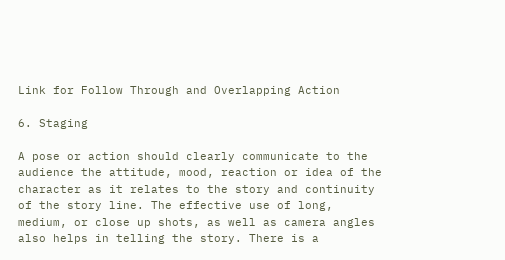Link for Follow Through and Overlapping Action

6. Staging

A pose or action should clearly communicate to the audience the attitude, mood, reaction or idea of the character as it relates to the story and continuity of the story line. The effective use of long, medium, or close up shots, as well as camera angles also helps in telling the story. There is a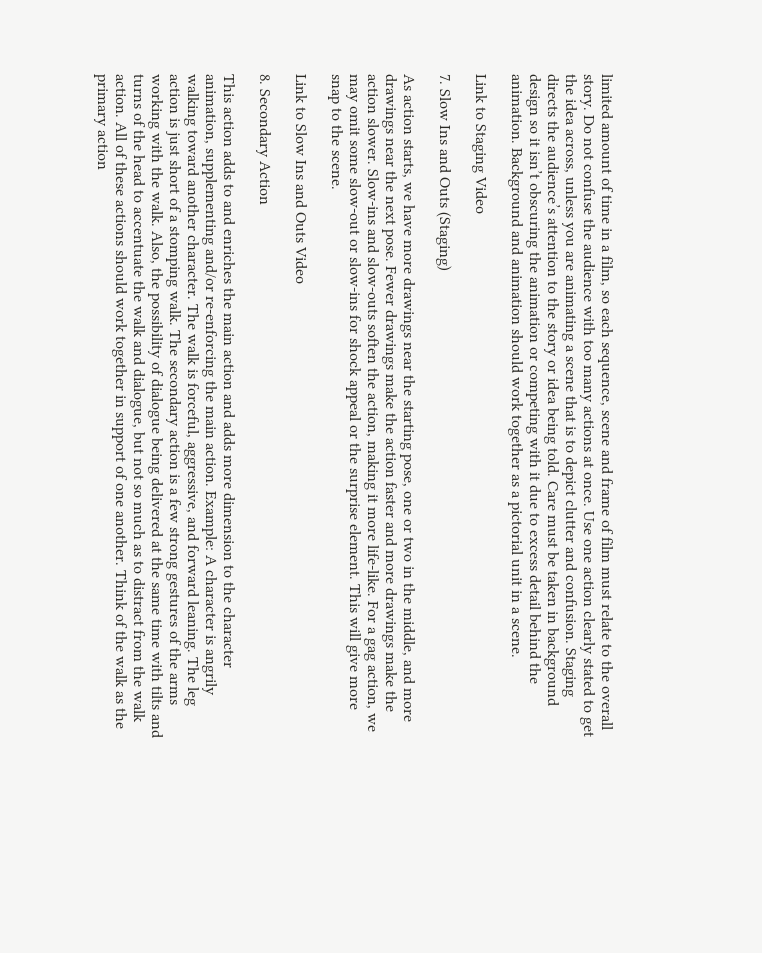limited amount of time in a film, so each sequence, scene and frame of film must relate to the overall story. Do not confuse the audience with too many actions at once. Use one action clearly stated to get the idea across, unless you are animating a scene that is to depict clutter and confusion. Staging directs the audience’s attention to the story or idea being told. Care must be taken in background design so it isn’t obscuring the animation or competing with it due to excess detail behind the animation. Background and animation should work together as a pictorial unit in a scene.

Link to Staging Video

7. Slow Ins and Outs (Staging)

As action starts, we have more drawings near the starting pose, one or two in the middle, and more drawings near the next pose. Fewer drawings make the action faster and more drawings make the action slower. Slow-ins and slow-outs soften the action, making it more life-like. For a gag action, we may omit some slow-out or slow-ins for shock appeal or the surprise element. This will give more snap to the scene.

Link to Slow Ins and Outs Video

8. Secondary Action

This action adds to and enriches the main action and adds more dimension to the character animation, supplementing and/or re-enforcing the main action. Example: A character is angrily walking toward another character. The walk is forceful, aggressive, and forward leaning. The leg action is just short of a stomping walk. The secondary action is a few strong gestures of the arms working with the walk. Also, the possibility of dialogue being delivered at the same time with tilts and turns of the head to accentuate the walk and dialogue, but not so much as to distract from the walk action. All of these actions should work together in support of one another. Think of the walk as the primary action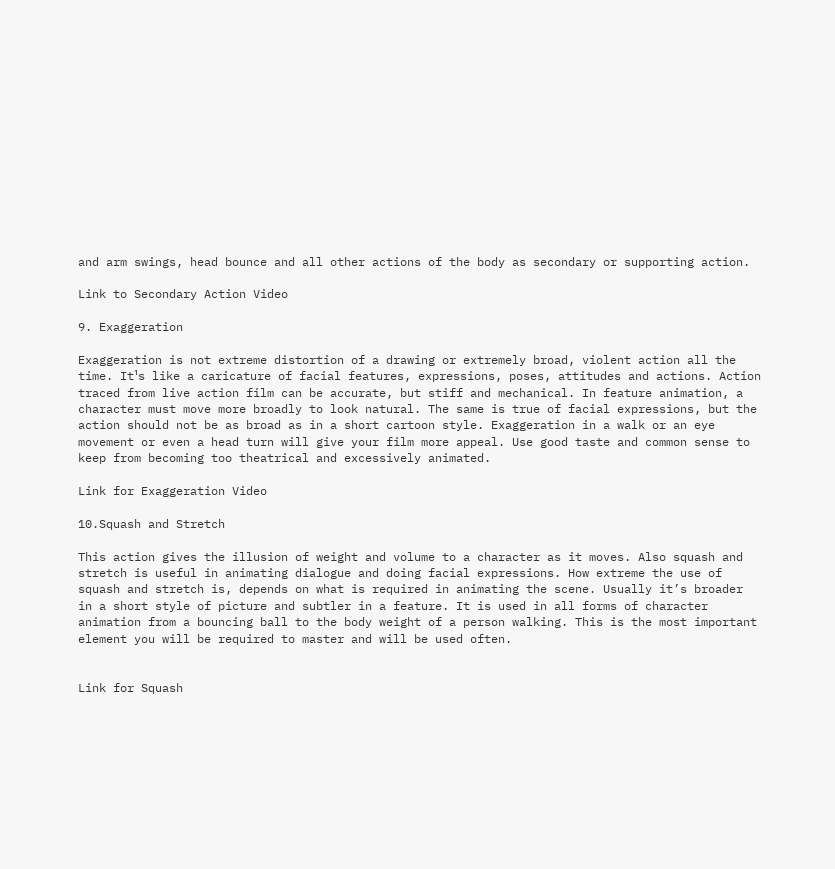and arm swings, head bounce and all other actions of the body as secondary or supporting action.

Link to Secondary Action Video

9. Exaggeration

Exaggeration is not extreme distortion of a drawing or extremely broad, violent action all the time. It¹s like a caricature of facial features, expressions, poses, attitudes and actions. Action traced from live action film can be accurate, but stiff and mechanical. In feature animation, a character must move more broadly to look natural. The same is true of facial expressions, but the action should not be as broad as in a short cartoon style. Exaggeration in a walk or an eye movement or even a head turn will give your film more appeal. Use good taste and common sense to keep from becoming too theatrical and excessively animated.

Link for Exaggeration Video

10.Squash and Stretch

This action gives the illusion of weight and volume to a character as it moves. Also squash and stretch is useful in animating dialogue and doing facial expressions. How extreme the use of squash and stretch is, depends on what is required in animating the scene. Usually it’s broader in a short style of picture and subtler in a feature. It is used in all forms of character animation from a bouncing ball to the body weight of a person walking. This is the most important element you will be required to master and will be used often.


Link for Squash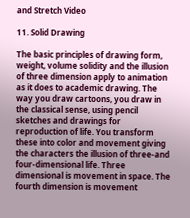and Stretch Video

11. Solid Drawing

The basic principles of drawing form, weight, volume solidity and the illusion of three dimension apply to animation as it does to academic drawing. The way you draw cartoons, you draw in the classical sense, using pencil sketches and drawings for reproduction of life. You transform these into color and movement giving the characters the illusion of three-and four-dimensional life. Three dimensional is movement in space. The fourth dimension is movement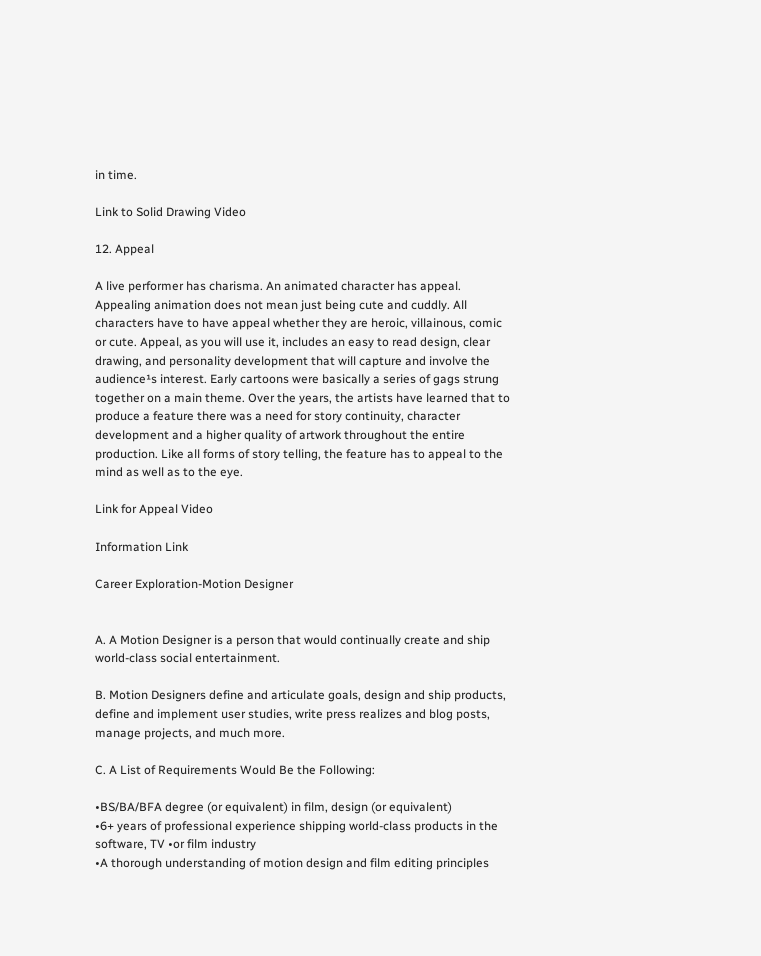in time.

Link to Solid Drawing Video

12. Appeal

A live performer has charisma. An animated character has appeal. Appealing animation does not mean just being cute and cuddly. All characters have to have appeal whether they are heroic, villainous, comic or cute. Appeal, as you will use it, includes an easy to read design, clear drawing, and personality development that will capture and involve the audience¹s interest. Early cartoons were basically a series of gags strung together on a main theme. Over the years, the artists have learned that to produce a feature there was a need for story continuity, character development and a higher quality of artwork throughout the entire production. Like all forms of story telling, the feature has to appeal to the mind as well as to the eye.

Link for Appeal Video

Information Link

Career Exploration-Motion Designer


A. A Motion Designer is a person that would continually create and ship world-class social entertainment.

B. Motion Designers define and articulate goals, design and ship products, define and implement user studies, write press realizes and blog posts, manage projects, and much more.

C. A List of Requirements Would Be the Following:

•BS/BA/BFA degree (or equivalent) in film, design (or equivalent)
•6+ years of professional experience shipping world-class products in the software, TV •or film industry
•A thorough understanding of motion design and film editing principles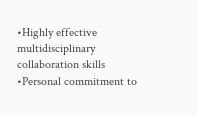•Highly effective multidisciplinary collaboration skills
•Personal commitment to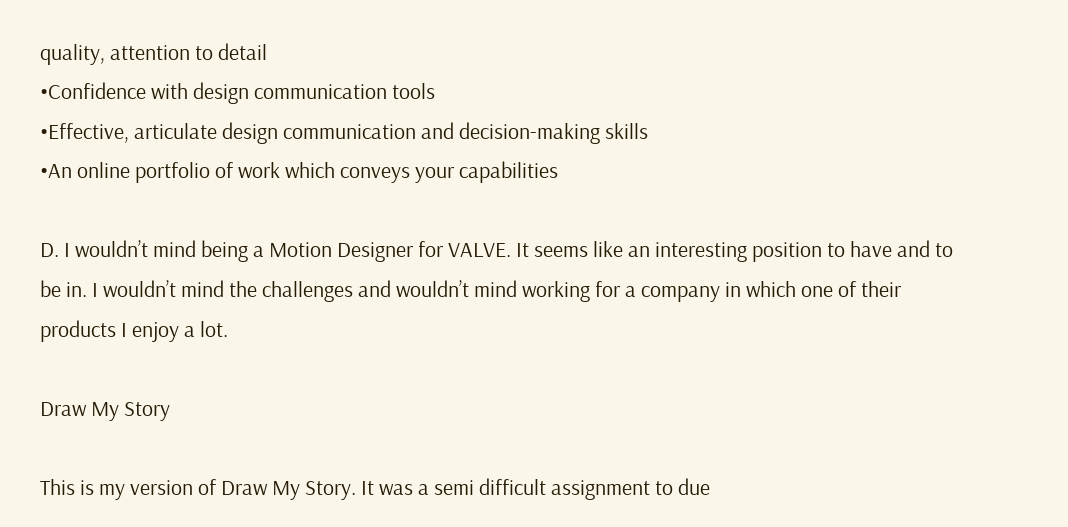quality, attention to detail
•Confidence with design communication tools
•Effective, articulate design communication and decision-making skills
•An online portfolio of work which conveys your capabilities

D. I wouldn’t mind being a Motion Designer for VALVE. It seems like an interesting position to have and to be in. I wouldn’t mind the challenges and wouldn’t mind working for a company in which one of their products I enjoy a lot.

Draw My Story

This is my version of Draw My Story. It was a semi difficult assignment to due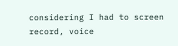considering I had to screen record, voice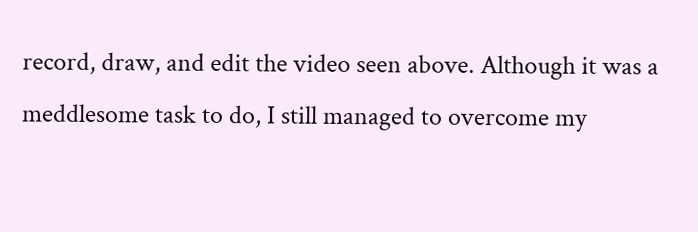record, draw, and edit the video seen above. Although it was a meddlesome task to do, I still managed to overcome my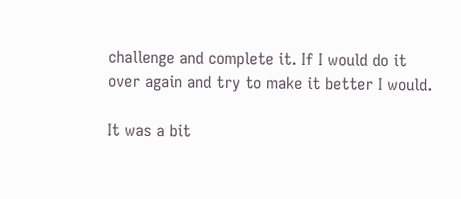challenge and complete it. If I would do it over again and try to make it better I would.

It was a bit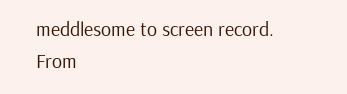meddlesome to screen record. From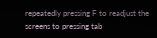repeatedly pressing F to readjust the screens to pressing tab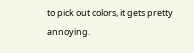to pick out colors, it gets pretty annoying.